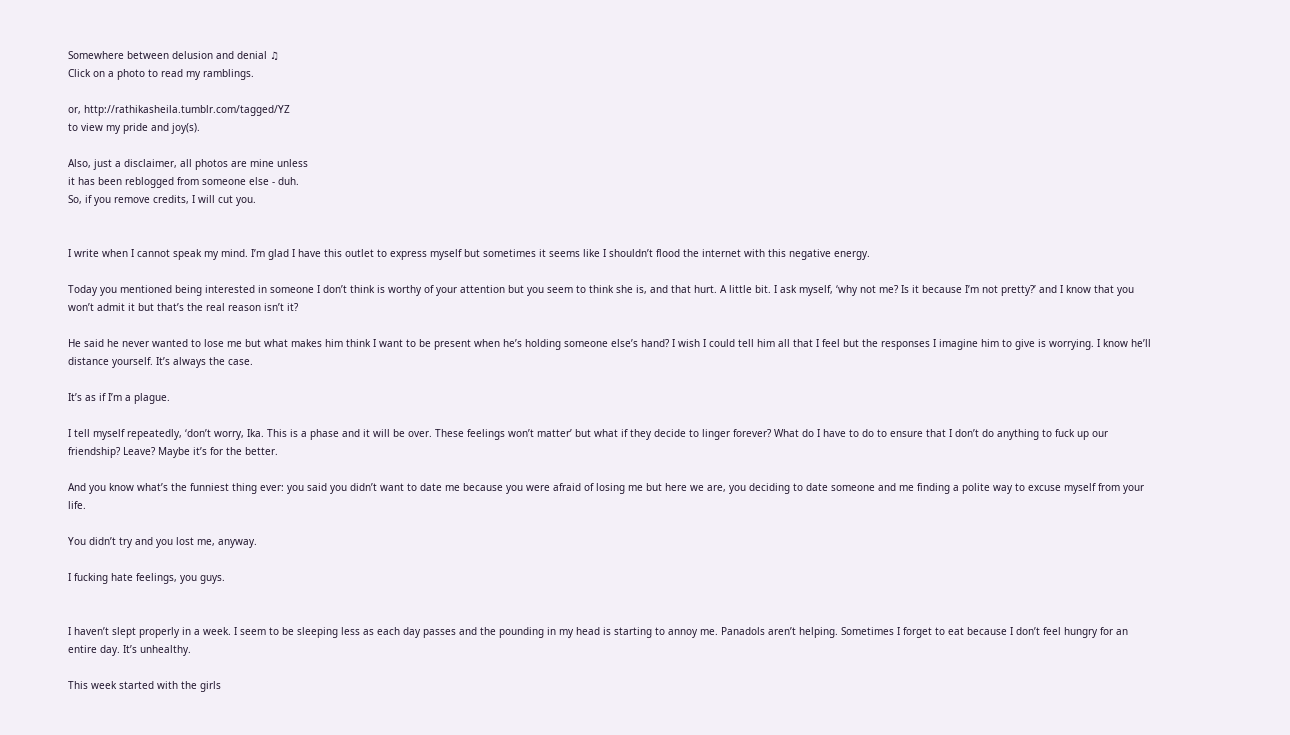Somewhere between delusion and denial ♫
Click on a photo to read my ramblings.

or, http://rathikasheila.tumblr.com/tagged/YZ
to view my pride and joy(s).

Also, just a disclaimer, all photos are mine unless
it has been reblogged from someone else - duh.
So, if you remove credits, I will cut you.


I write when I cannot speak my mind. I’m glad I have this outlet to express myself but sometimes it seems like I shouldn’t flood the internet with this negative energy.

Today you mentioned being interested in someone I don’t think is worthy of your attention but you seem to think she is, and that hurt. A little bit. I ask myself, ‘why not me? Is it because I’m not pretty?’ and I know that you won’t admit it but that’s the real reason isn’t it?

He said he never wanted to lose me but what makes him think I want to be present when he’s holding someone else’s hand? I wish I could tell him all that I feel but the responses I imagine him to give is worrying. I know he’ll distance yourself. It’s always the case.

It’s as if I’m a plague.

I tell myself repeatedly, ‘don’t worry, Ika. This is a phase and it will be over. These feelings won’t matter’ but what if they decide to linger forever? What do I have to do to ensure that I don’t do anything to fuck up our friendship? Leave? Maybe it’s for the better.

And you know what’s the funniest thing ever: you said you didn’t want to date me because you were afraid of losing me but here we are, you deciding to date someone and me finding a polite way to excuse myself from your life.

You didn’t try and you lost me, anyway.

I fucking hate feelings, you guys.


I haven’t slept properly in a week. I seem to be sleeping less as each day passes and the pounding in my head is starting to annoy me. Panadols aren’t helping. Sometimes I forget to eat because I don’t feel hungry for an entire day. It’s unhealthy.

This week started with the girls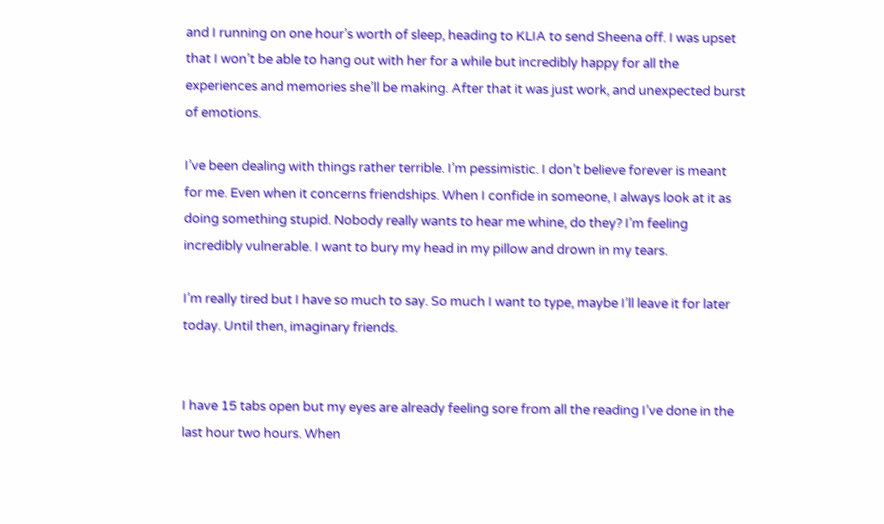and I running on one hour’s worth of sleep, heading to KLIA to send Sheena off. I was upset that I won’t be able to hang out with her for a while but incredibly happy for all the experiences and memories she’ll be making. After that it was just work, and unexpected burst of emotions.

I’ve been dealing with things rather terrible. I’m pessimistic. I don’t believe forever is meant for me. Even when it concerns friendships. When I confide in someone, I always look at it as doing something stupid. Nobody really wants to hear me whine, do they? I’m feeling incredibly vulnerable. I want to bury my head in my pillow and drown in my tears.

I’m really tired but I have so much to say. So much I want to type, maybe I’ll leave it for later today. Until then, imaginary friends.


I have 15 tabs open but my eyes are already feeling sore from all the reading I’ve done in the last hour two hours. When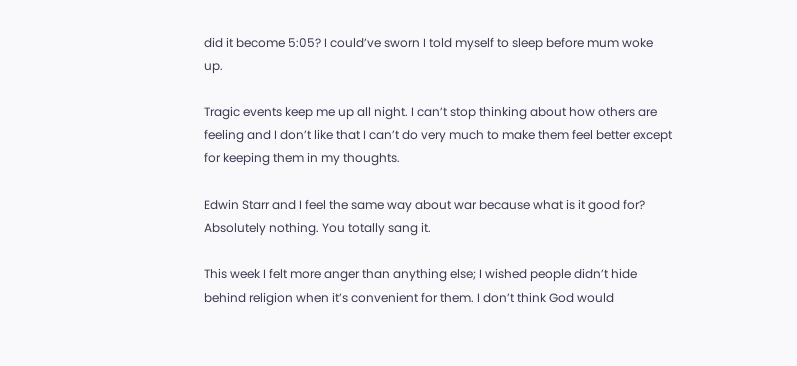did it become 5:05? I could’ve sworn I told myself to sleep before mum woke up.

Tragic events keep me up all night. I can’t stop thinking about how others are feeling and I don’t like that I can’t do very much to make them feel better except for keeping them in my thoughts.

Edwin Starr and I feel the same way about war because what is it good for? Absolutely nothing. You totally sang it.

This week I felt more anger than anything else; I wished people didn’t hide behind religion when it’s convenient for them. I don’t think God would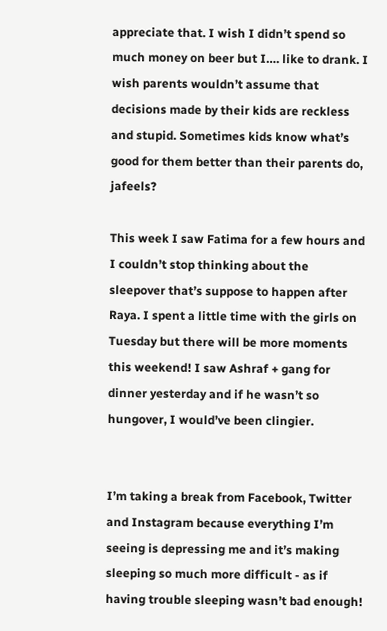appreciate that. I wish I didn’t spend so much money on beer but I…. like to drank. I wish parents wouldn’t assume that decisions made by their kids are reckless and stupid. Sometimes kids know what’s good for them better than their parents do, jafeels?

This week I saw Fatima for a few hours and I couldn’t stop thinking about the sleepover that’s suppose to happen after Raya. I spent a little time with the girls on Tuesday but there will be more moments this weekend! I saw Ashraf + gang for dinner yesterday and if he wasn’t so hungover, I would’ve been clingier.


I’m taking a break from Facebook, Twitter and Instagram because everything I’m seeing is depressing me and it’s making sleeping so much more difficult - as if having trouble sleeping wasn’t bad enough!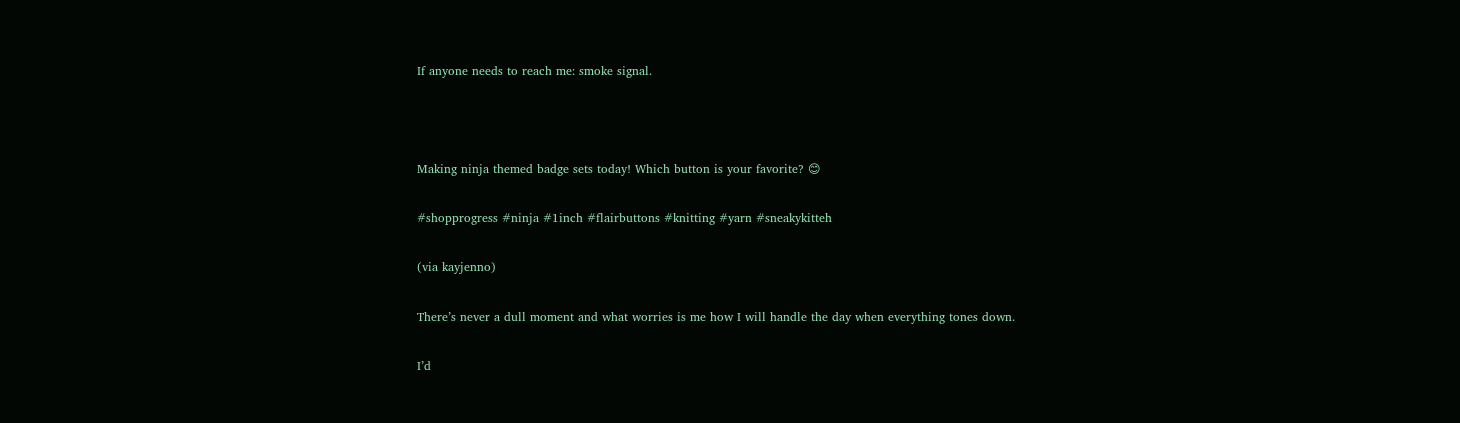If anyone needs to reach me: smoke signal.



Making ninja themed badge sets today! Which button is your favorite? 😊

#shopprogress #ninja #1inch #flairbuttons #knitting #yarn #sneakykitteh

(via kayjenno)

There’s never a dull moment and what worries is me how I will handle the day when everything tones down.

I’d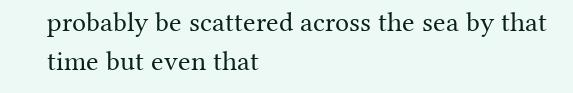probably be scattered across the sea by that time but even that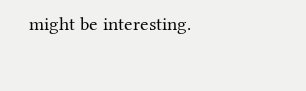might be interesting.